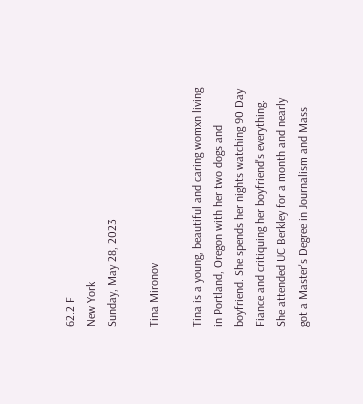62.2 F
New York
Sunday, May 28, 2023

Tina Mironov

Tina is a young, beautiful and caring womxn living in Portland, Oregon with her two dogs and boyfriend. She spends her nights watching 90 Day Fiance and critiquing her boyfriend's everything. She attended UC Berkley for a month and nearly got a Master's Degree in Journalism and Mass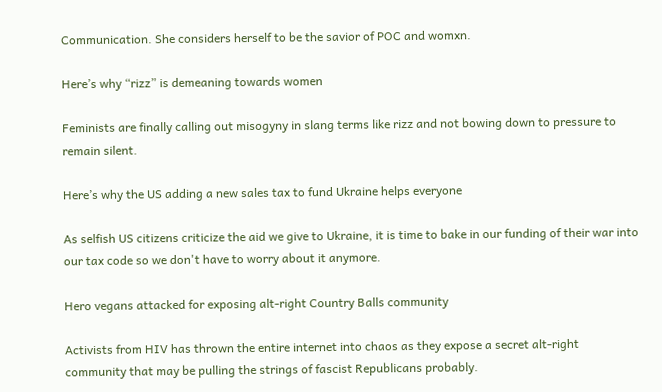Communication. She considers herself to be the savior of POC and womxn.

Here’s why “rizz” is demeaning towards women

Feminists are finally calling out misogyny in slang terms like rizz and not bowing down to pressure to remain silent.

Here’s why the US adding a new sales tax to fund Ukraine helps everyone

As selfish US citizens criticize the aid we give to Ukraine, it is time to bake in our funding of their war into our tax code so we don't have to worry about it anymore.

Hero vegans attacked for exposing alt-right Country Balls community

Activists from HIV has thrown the entire internet into chaos as they expose a secret alt-right community that may be pulling the strings of fascist Republicans probably.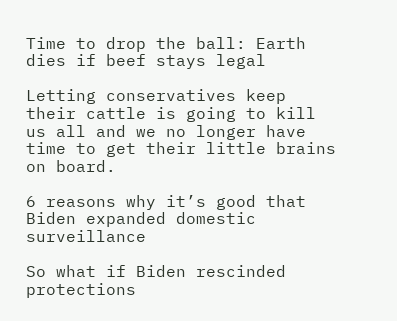Time to drop the ball: Earth dies if beef stays legal

Letting conservatives keep their cattle is going to kill us all and we no longer have time to get their little brains on board.

6 reasons why it’s good that Biden expanded domestic surveillance

So what if Biden rescinded protections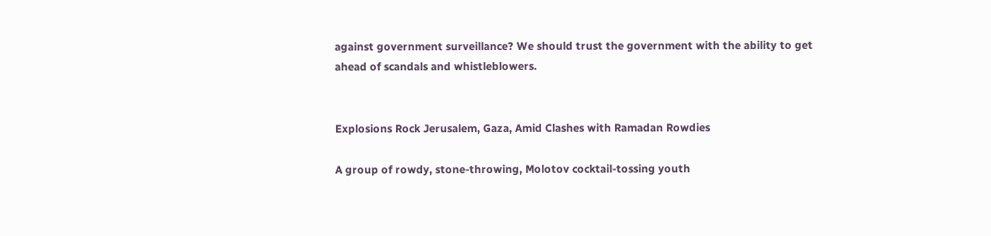against government surveillance? We should trust the government with the ability to get ahead of scandals and whistleblowers.


Explosions Rock Jerusalem, Gaza, Amid Clashes with Ramadan Rowdies

A group of rowdy, stone-throwing, Molotov cocktail-tossing youth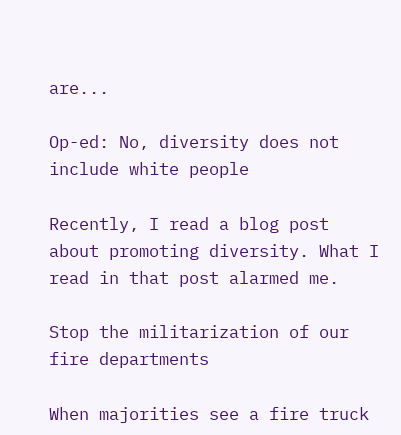are...

Op-ed: No, diversity does not include white people

Recently, I read a blog post about promoting diversity. What I read in that post alarmed me.

Stop the militarization of our fire departments

When majorities see a fire truck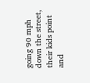going 90 mph down the street, their kids point and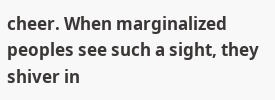cheer. When marginalized peoples see such a sight, they shiver in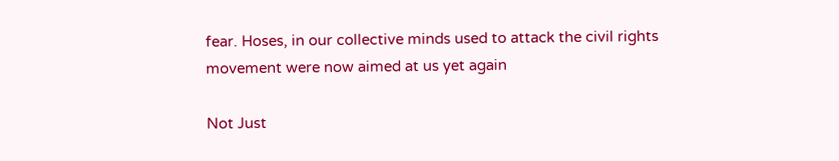fear. Hoses, in our collective minds used to attack the civil rights movement were now aimed at us yet again

Not Just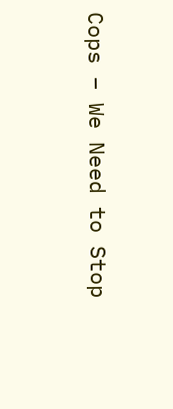Cops – We Need to Stop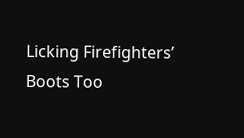Licking Firefighters’ Boots Too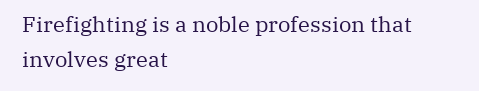Firefighting is a noble profession that involves great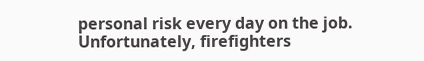personal risk every day on the job. Unfortunately, firefighters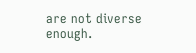are not diverse enough.